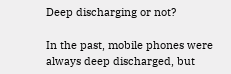Deep discharging or not?

In the past, mobile phones were always deep discharged, but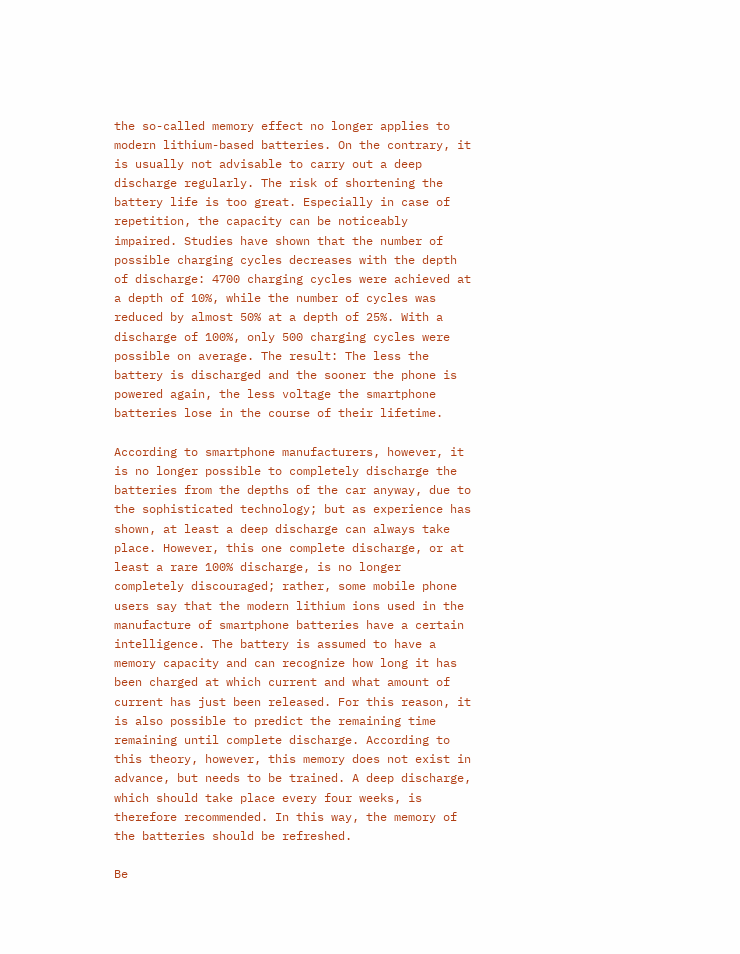the so-called memory effect no longer applies to modern lithium-based batteries. On the contrary, it is usually not advisable to carry out a deep discharge regularly. The risk of shortening the battery life is too great. Especially in case of repetition, the capacity can be noticeably impaired. Studies have shown that the number of possible charging cycles decreases with the depth of discharge: 4700 charging cycles were achieved at a depth of 10%, while the number of cycles was reduced by almost 50% at a depth of 25%. With a discharge of 100%, only 500 charging cycles were possible on average. The result: The less the battery is discharged and the sooner the phone is powered again, the less voltage the smartphone batteries lose in the course of their lifetime.

According to smartphone manufacturers, however, it is no longer possible to completely discharge the batteries from the depths of the car anyway, due to the sophisticated technology; but as experience has shown, at least a deep discharge can always take place. However, this one complete discharge, or at least a rare 100% discharge, is no longer completely discouraged; rather, some mobile phone users say that the modern lithium ions used in the manufacture of smartphone batteries have a certain intelligence. The battery is assumed to have a memory capacity and can recognize how long it has been charged at which current and what amount of current has just been released. For this reason, it is also possible to predict the remaining time remaining until complete discharge. According to this theory, however, this memory does not exist in advance, but needs to be trained. A deep discharge, which should take place every four weeks, is therefore recommended. In this way, the memory of the batteries should be refreshed.

Be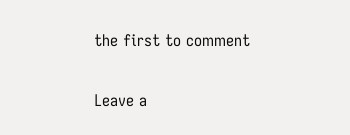the first to comment

Leave a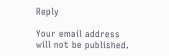Reply

Your email address will not be published.